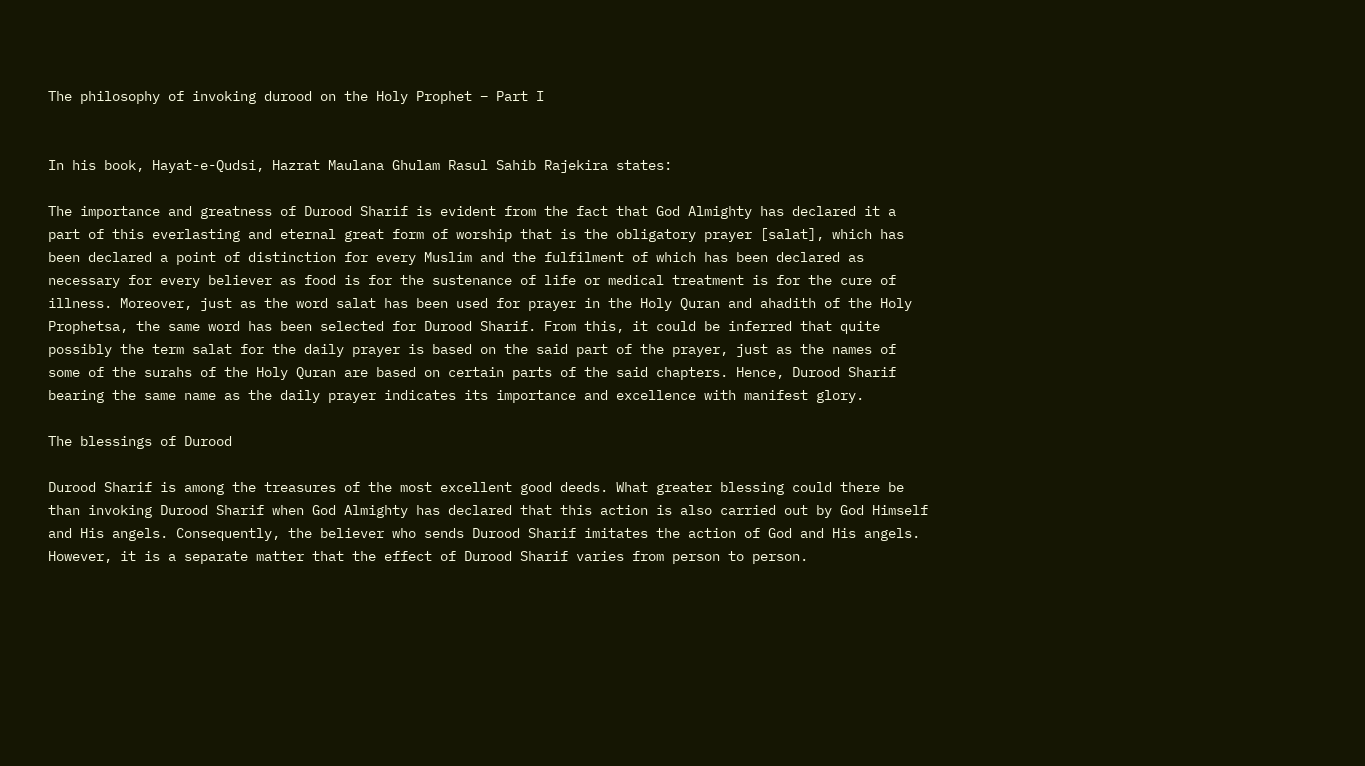The philosophy of invoking durood on the Holy Prophet – Part I


In his book, Hayat-e-Qudsi, Hazrat Maulana Ghulam Rasul Sahib Rajekira states:

The importance and greatness of Durood Sharif is evident from the fact that God Almighty has declared it a part of this everlasting and eternal great form of worship that is the obligatory prayer [salat], which has been declared a point of distinction for every Muslim and the fulfilment of which has been declared as necessary for every believer as food is for the sustenance of life or medical treatment is for the cure of illness. Moreover, just as the word salat has been used for prayer in the Holy Quran and ahadith of the Holy Prophetsa, the same word has been selected for Durood Sharif. From this, it could be inferred that quite possibly the term salat for the daily prayer is based on the said part of the prayer, just as the names of some of the surahs of the Holy Quran are based on certain parts of the said chapters. Hence, Durood Sharif bearing the same name as the daily prayer indicates its importance and excellence with manifest glory.

The blessings of Durood

Durood Sharif is among the treasures of the most excellent good deeds. What greater blessing could there be than invoking Durood Sharif when God Almighty has declared that this action is also carried out by God Himself and His angels. Consequently, the believer who sends Durood Sharif imitates the action of God and His angels. However, it is a separate matter that the effect of Durood Sharif varies from person to person.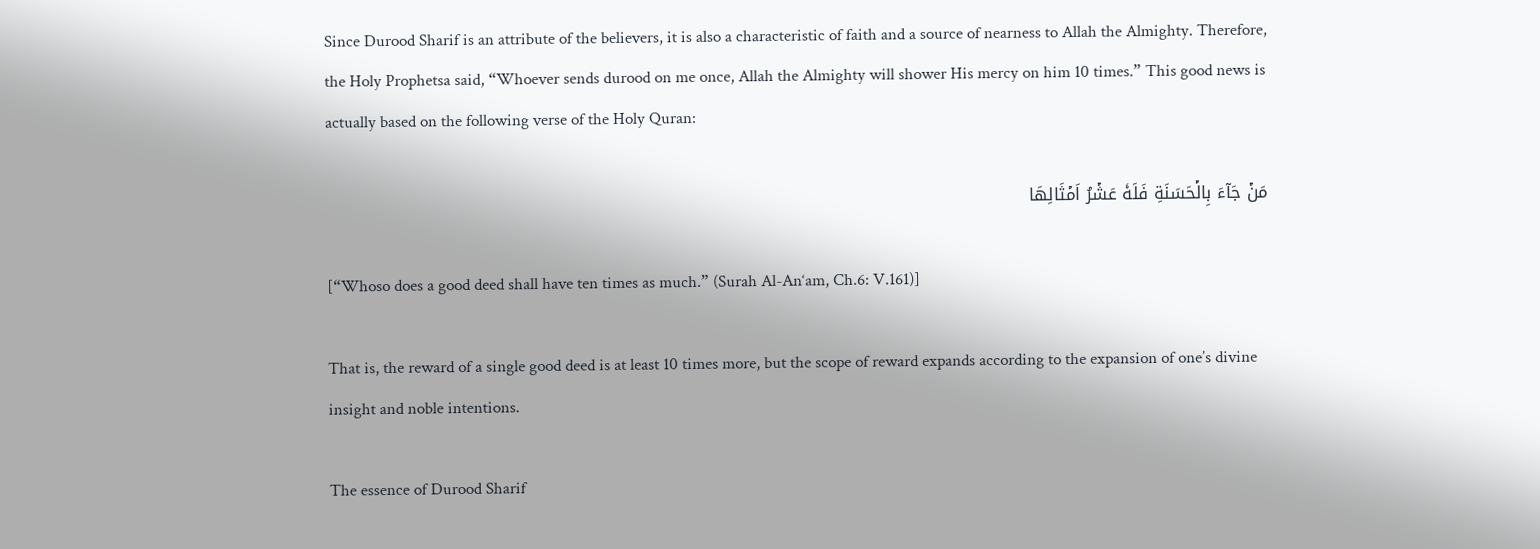Since Durood Sharif is an attribute of the believers, it is also a characteristic of faith and a source of nearness to Allah the Almighty. Therefore, the Holy Prophetsa said, “Whoever sends durood on me once, Allah the Almighty will shower His mercy on him 10 times.” This good news is actually based on the following verse of the Holy Quran:

مَنۡ جَآءَ بِالۡحَسَنَةِ فَلَهٗ عَشۡرُ اَمۡثَالِهَا

[“Whoso does a good deed shall have ten times as much.” (Surah Al-An‘am, Ch.6: V.161)]

That is, the reward of a single good deed is at least 10 times more, but the scope of reward expands according to the expansion of one’s divine insight and noble intentions.

The essence of Durood Sharif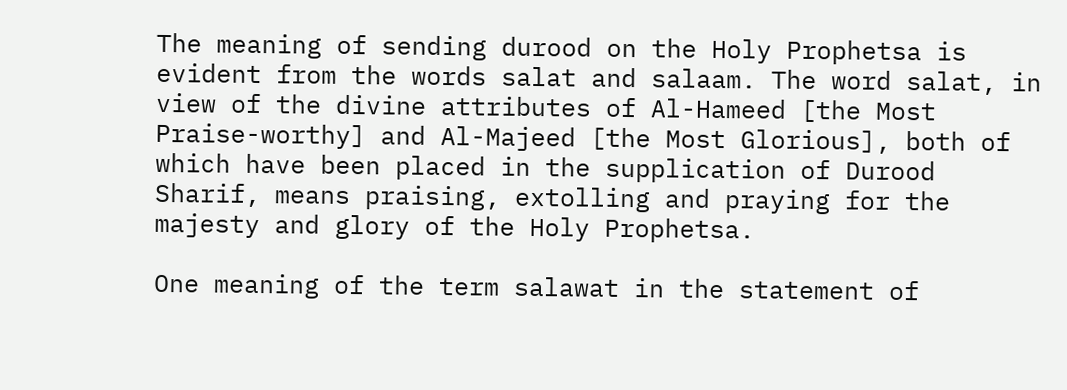The meaning of sending durood on the Holy Prophetsa is evident from the words salat and salaam. The word salat, in view of the divine attributes of Al-Hameed [the Most Praise-worthy] and Al-Majeed [the Most Glorious], both of which have been placed in the supplication of Durood Sharif, means praising, extolling and praying for the majesty and glory of the Holy Prophetsa.

One meaning of the term salawat in the statement of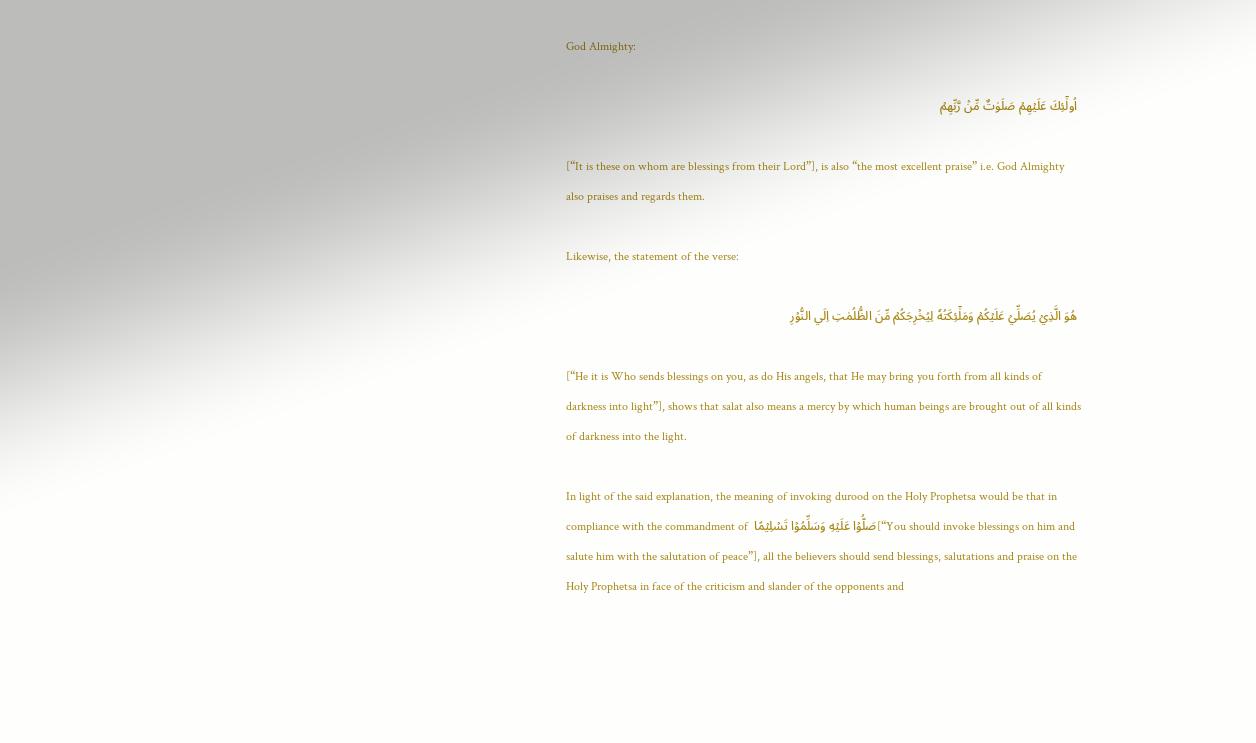God Almighty:

 اُولٰٓئِكَ عَلَيۡهِمۡ صَلَوٰتٌ مِّنۡ رَّبِّهِمۡ

[“It is these on whom are blessings from their Lord”], is also “the most excellent praise” i.e. God Almighty also praises and regards them.

Likewise, the statement of the verse:

 هُوَ الَّذِيۡ يُصَلِّيۡ عَلَيۡكُمۡ وَمَلٰٓئِكَتُهٗ لِيُخۡرِجَكُمۡ مِّنَ الظُّلُمٰتِ اِلَي النُّوۡرِ

[“He it is Who sends blessings on you, as do His angels, that He may bring you forth from all kinds of darkness into light”], shows that salat also means a mercy by which human beings are brought out of all kinds of darkness into the light.

In light of the said explanation, the meaning of invoking durood on the Holy Prophetsa would be that in compliance with the commandment of  صَلُّوۡا عَلَيۡهِ وَسَلِّمُوۡا تَسۡلِيۡمًا[“You should invoke blessings on him and salute him with the salutation of peace”], all the believers should send blessings, salutations and praise on the Holy Prophetsa in face of the criticism and slander of the opponents and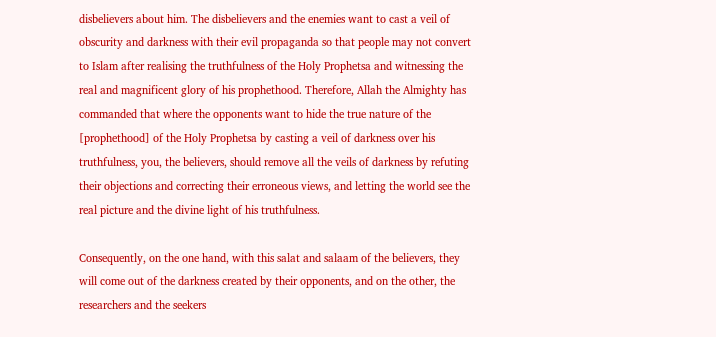disbelievers about him. The disbelievers and the enemies want to cast a veil of obscurity and darkness with their evil propaganda so that people may not convert to Islam after realising the truthfulness of the Holy Prophetsa and witnessing the real and magnificent glory of his prophethood. Therefore, Allah the Almighty has commanded that where the opponents want to hide the true nature of the [prophethood] of the Holy Prophetsa by casting a veil of darkness over his truthfulness, you, the believers, should remove all the veils of darkness by refuting their objections and correcting their erroneous views, and letting the world see the real picture and the divine light of his truthfulness.

Consequently, on the one hand, with this salat and salaam of the believers, they will come out of the darkness created by their opponents, and on the other, the researchers and the seekers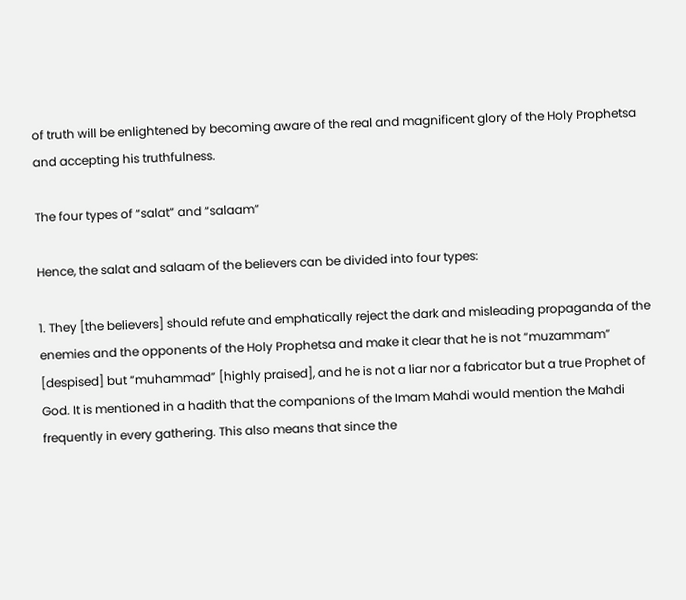of truth will be enlightened by becoming aware of the real and magnificent glory of the Holy Prophetsa and accepting his truthfulness.

The four types of “salat” and “salaam”

Hence, the salat and salaam of the believers can be divided into four types:

1. They [the believers] should refute and emphatically reject the dark and misleading propaganda of the enemies and the opponents of the Holy Prophetsa and make it clear that he is not “muzammam” [despised] but “muhammad” [highly praised], and he is not a liar nor a fabricator but a true Prophet of God. It is mentioned in a hadith that the companions of the Imam Mahdi would mention the Mahdi frequently in every gathering. This also means that since the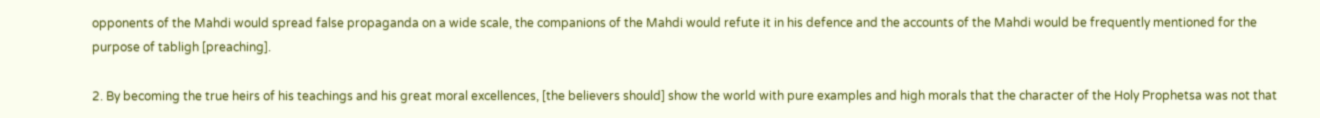opponents of the Mahdi would spread false propaganda on a wide scale, the companions of the Mahdi would refute it in his defence and the accounts of the Mahdi would be frequently mentioned for the purpose of tabligh [preaching].

2. By becoming the true heirs of his teachings and his great moral excellences, [the believers should] show the world with pure examples and high morals that the character of the Holy Prophetsa was not that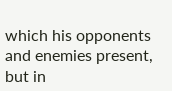which his opponents and enemies present, but in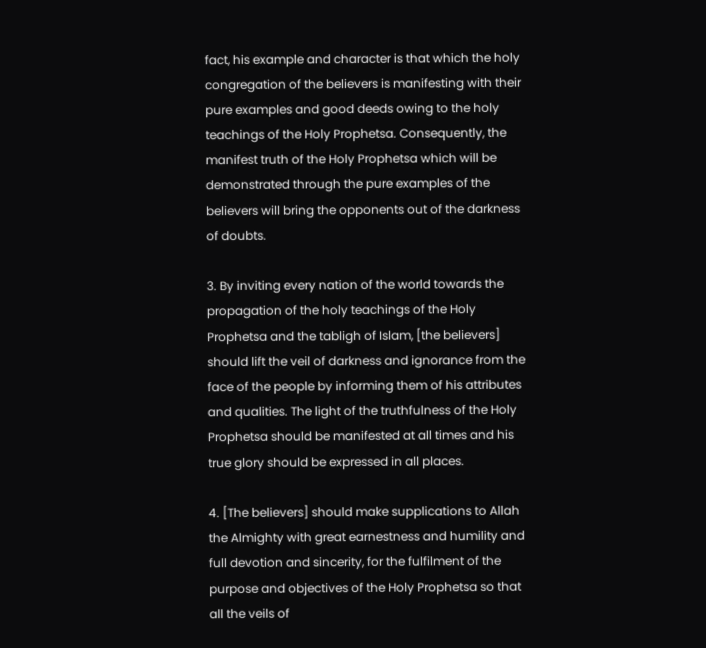fact, his example and character is that which the holy congregation of the believers is manifesting with their pure examples and good deeds owing to the holy teachings of the Holy Prophetsa. Consequently, the manifest truth of the Holy Prophetsa which will be demonstrated through the pure examples of the believers will bring the opponents out of the darkness of doubts.

3. By inviting every nation of the world towards the propagation of the holy teachings of the Holy Prophetsa and the tabligh of Islam, [the believers] should lift the veil of darkness and ignorance from the face of the people by informing them of his attributes and qualities. The light of the truthfulness of the Holy Prophetsa should be manifested at all times and his true glory should be expressed in all places.

4. [The believers] should make supplications to Allah the Almighty with great earnestness and humility and full devotion and sincerity, for the fulfilment of the purpose and objectives of the Holy Prophetsa so that all the veils of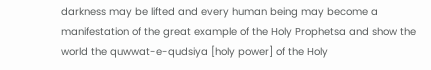darkness may be lifted and every human being may become a manifestation of the great example of the Holy Prophetsa and show the world the quwwat-e-qudsiya [holy power] of the Holy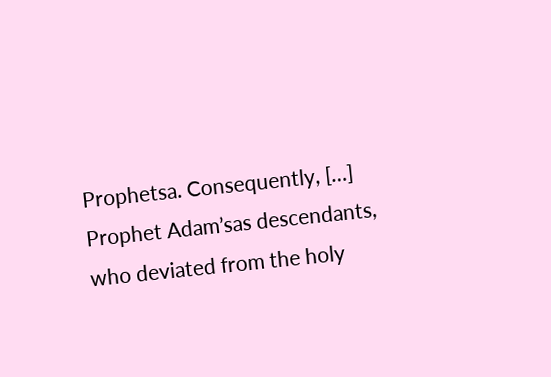Prophetsa. Consequently, […] Prophet Adam’sas descendants, who deviated from the holy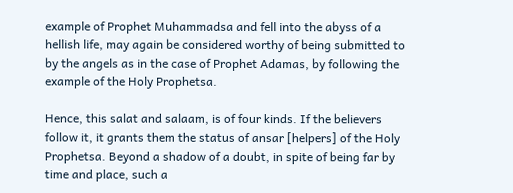example of Prophet Muhammadsa and fell into the abyss of a hellish life, may again be considered worthy of being submitted to by the angels as in the case of Prophet Adamas, by following the example of the Holy Prophetsa.

Hence, this salat and salaam, is of four kinds. If the believers follow it, it grants them the status of ansar [helpers] of the Holy Prophetsa. Beyond a shadow of a doubt, in spite of being far by time and place, such a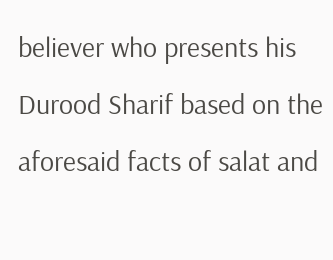believer who presents his Durood Sharif based on the aforesaid facts of salat and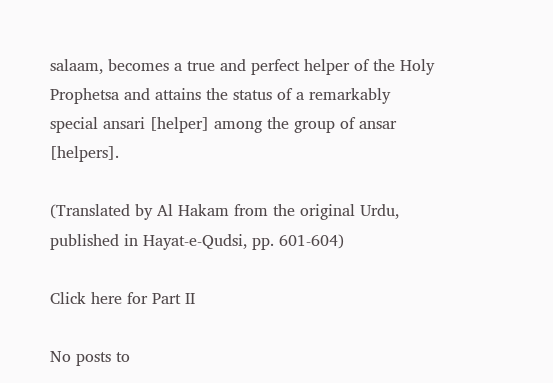salaam, becomes a true and perfect helper of the Holy Prophetsa and attains the status of a remarkably special ansari [helper] among the group of ansar [helpers].

(Translated by Al Hakam from the original Urdu, published in Hayat-e-Qudsi, pp. 601-604)

Click here for Part II

No posts to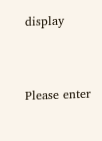display


Please enter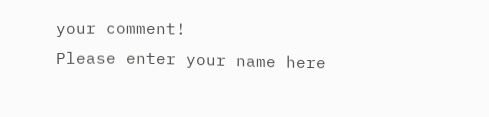your comment!
Please enter your name here